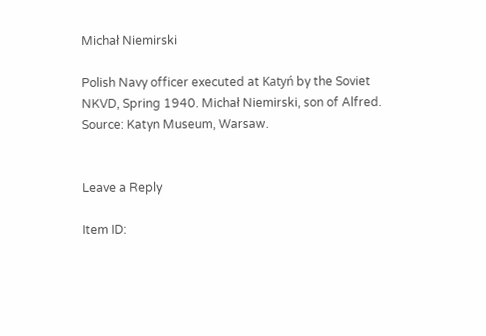Michał Niemirski

Polish Navy officer executed at Katyń by the Soviet NKVD, Spring 1940. Michał Niemirski, son of Alfred. Source: Katyn Museum, Warsaw.


Leave a Reply

Item ID: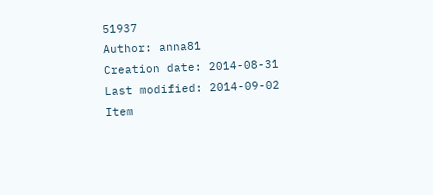51937
Author: anna81
Creation date: 2014-08-31
Last modified: 2014-09-02
Item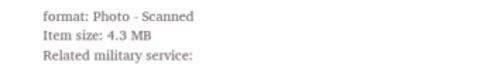format: Photo - Scanned
Item size: 4.3 MB
Related military service: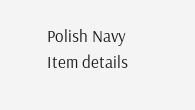Polish Navy
Item details